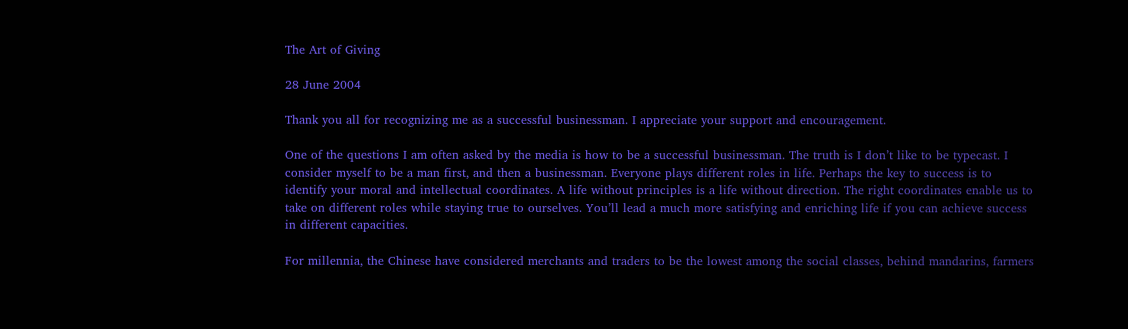The Art of Giving

28 June 2004

Thank you all for recognizing me as a successful businessman. I appreciate your support and encouragement.

One of the questions I am often asked by the media is how to be a successful businessman. The truth is I don’t like to be typecast. I consider myself to be a man first, and then a businessman. Everyone plays different roles in life. Perhaps the key to success is to identify your moral and intellectual coordinates. A life without principles is a life without direction. The right coordinates enable us to take on different roles while staying true to ourselves. You’ll lead a much more satisfying and enriching life if you can achieve success in different capacities.

For millennia, the Chinese have considered merchants and traders to be the lowest among the social classes, behind mandarins, farmers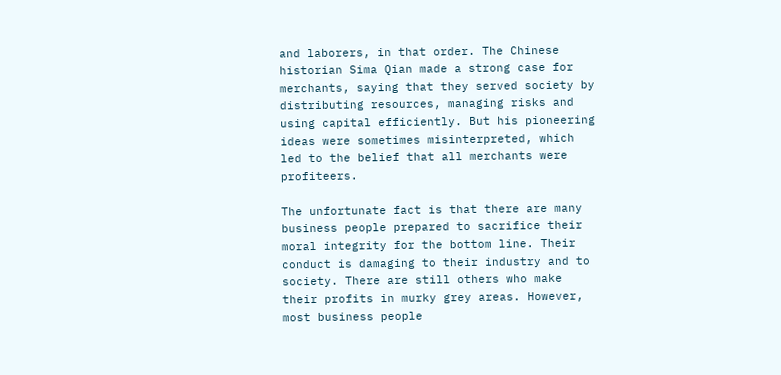and laborers, in that order. The Chinese historian Sima Qian made a strong case for merchants, saying that they served society by distributing resources, managing risks and using capital efficiently. But his pioneering ideas were sometimes misinterpreted, which led to the belief that all merchants were profiteers.

The unfortunate fact is that there are many business people prepared to sacrifice their moral integrity for the bottom line. Their conduct is damaging to their industry and to society. There are still others who make their profits in murky grey areas. However, most business people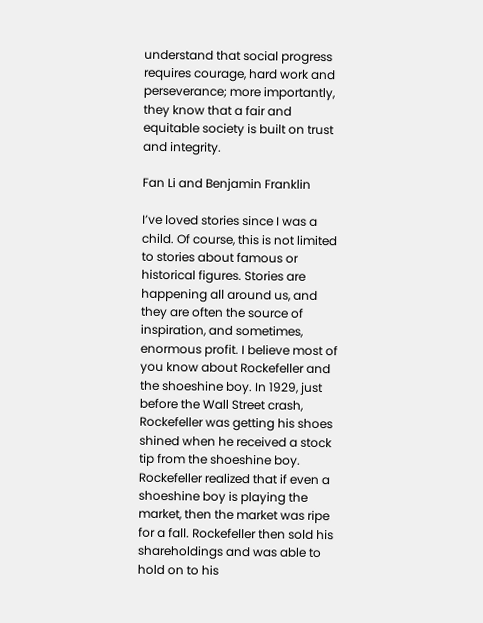understand that social progress requires courage, hard work and perseverance; more importantly, they know that a fair and equitable society is built on trust and integrity.

Fan Li and Benjamin Franklin

I’ve loved stories since I was a child. Of course, this is not limited to stories about famous or historical figures. Stories are happening all around us, and they are often the source of inspiration, and sometimes, enormous profit. I believe most of you know about Rockefeller and the shoeshine boy. In 1929, just before the Wall Street crash, Rockefeller was getting his shoes shined when he received a stock tip from the shoeshine boy. Rockefeller realized that if even a shoeshine boy is playing the market, then the market was ripe for a fall. Rockefeller then sold his shareholdings and was able to hold on to his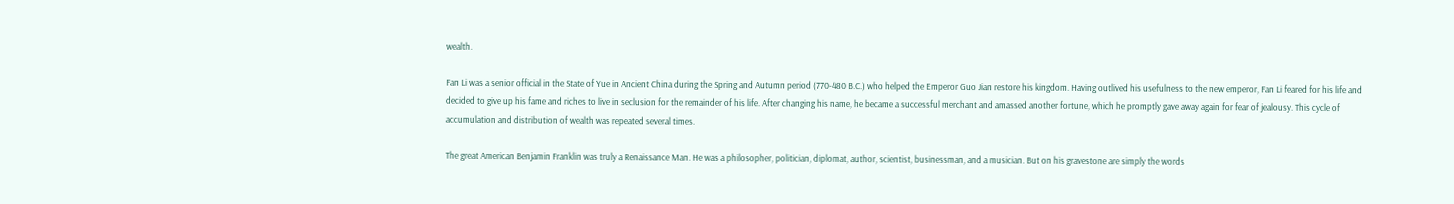wealth.

Fan Li was a senior official in the State of Yue in Ancient China during the Spring and Autumn period (770-480 B.C.) who helped the Emperor Guo Jian restore his kingdom. Having outlived his usefulness to the new emperor, Fan Li feared for his life and decided to give up his fame and riches to live in seclusion for the remainder of his life. After changing his name, he became a successful merchant and amassed another fortune, which he promptly gave away again for fear of jealousy. This cycle of accumulation and distribution of wealth was repeated several times.

The great American Benjamin Franklin was truly a Renaissance Man. He was a philosopher, politician, diplomat, author, scientist, businessman, and a musician. But on his gravestone are simply the words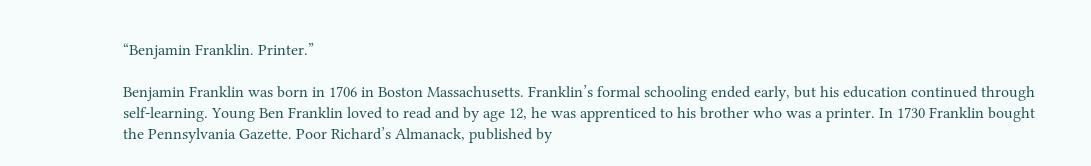“Benjamin Franklin. Printer.”

Benjamin Franklin was born in 1706 in Boston Massachusetts. Franklin’s formal schooling ended early, but his education continued through self-learning. Young Ben Franklin loved to read and by age 12, he was apprenticed to his brother who was a printer. In 1730 Franklin bought the Pennsylvania Gazette. Poor Richard’s Almanack, published by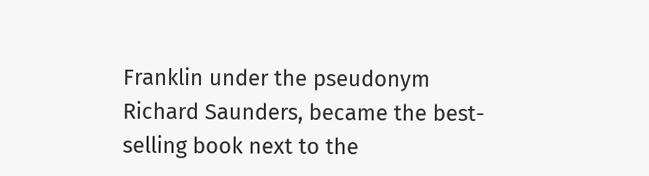Franklin under the pseudonym Richard Saunders, became the best-selling book next to the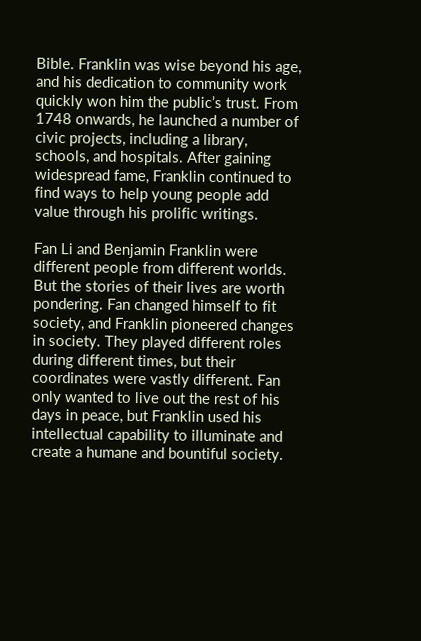Bible. Franklin was wise beyond his age, and his dedication to community work quickly won him the public’s trust. From 1748 onwards, he launched a number of civic projects, including a library, schools, and hospitals. After gaining widespread fame, Franklin continued to find ways to help young people add value through his prolific writings.

Fan Li and Benjamin Franklin were different people from different worlds. But the stories of their lives are worth pondering. Fan changed himself to fit society, and Franklin pioneered changes in society. They played different roles during different times, but their coordinates were vastly different. Fan only wanted to live out the rest of his days in peace, but Franklin used his intellectual capability to illuminate and create a humane and bountiful society.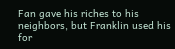Fan gave his riches to his neighbors, but Franklin used his for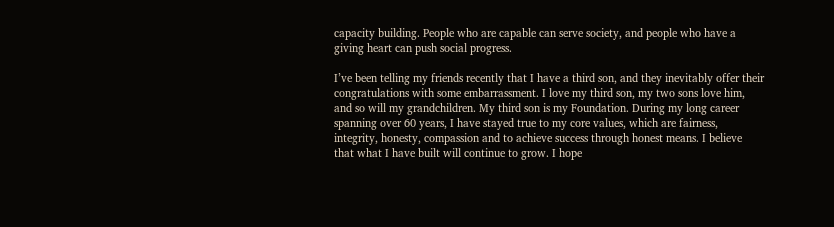capacity building. People who are capable can serve society, and people who have a giving heart can push social progress.

I’ve been telling my friends recently that I have a third son, and they inevitably offer their congratulations with some embarrassment. I love my third son, my two sons love him, and so will my grandchildren. My third son is my Foundation. During my long career spanning over 60 years, I have stayed true to my core values, which are fairness, integrity, honesty, compassion and to achieve success through honest means. I believe that what I have built will continue to grow. I hope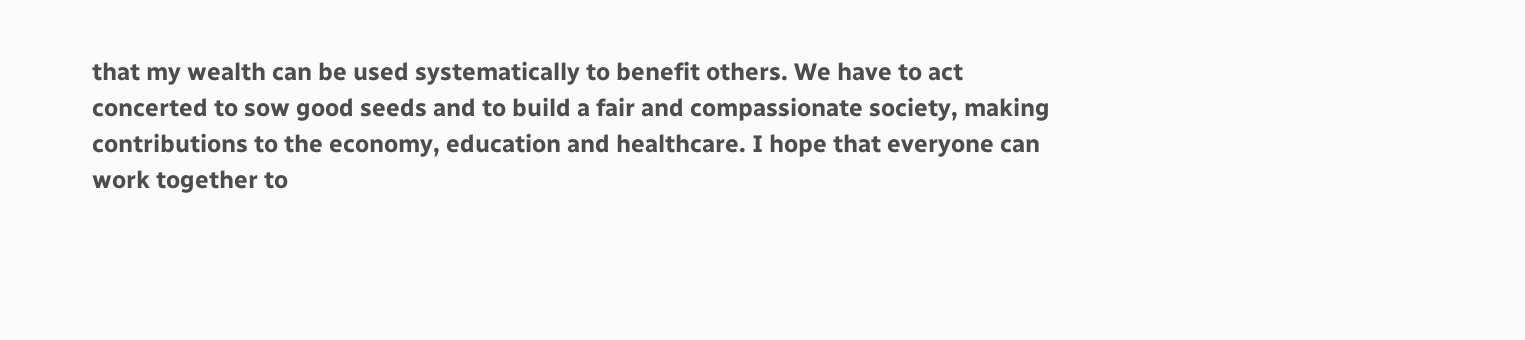that my wealth can be used systematically to benefit others. We have to act concerted to sow good seeds and to build a fair and compassionate society, making contributions to the economy, education and healthcare. I hope that everyone can work together to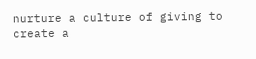nurture a culture of giving to create a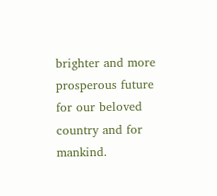brighter and more prosperous future for our beloved country and for mankind.